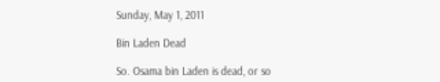Sunday, May 1, 2011

Bin Laden Dead

So. Osama bin Laden is dead, or so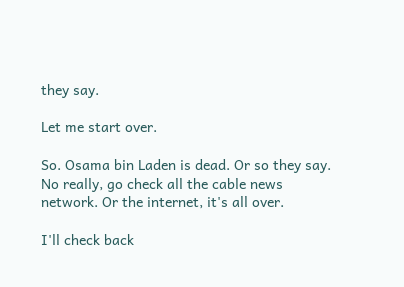they say.

Let me start over.

So. Osama bin Laden is dead. Or so they say. No really, go check all the cable news network. Or the internet, it's all over.

I'll check back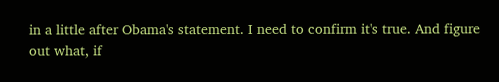in a little after Obama's statement. I need to confirm it's true. And figure out what, if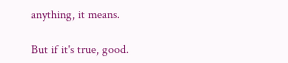anything, it means.

But if it's true, good.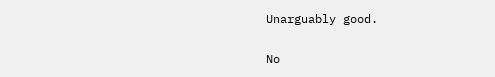Unarguably good.

No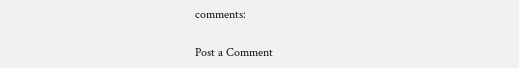comments:

Post a Comment